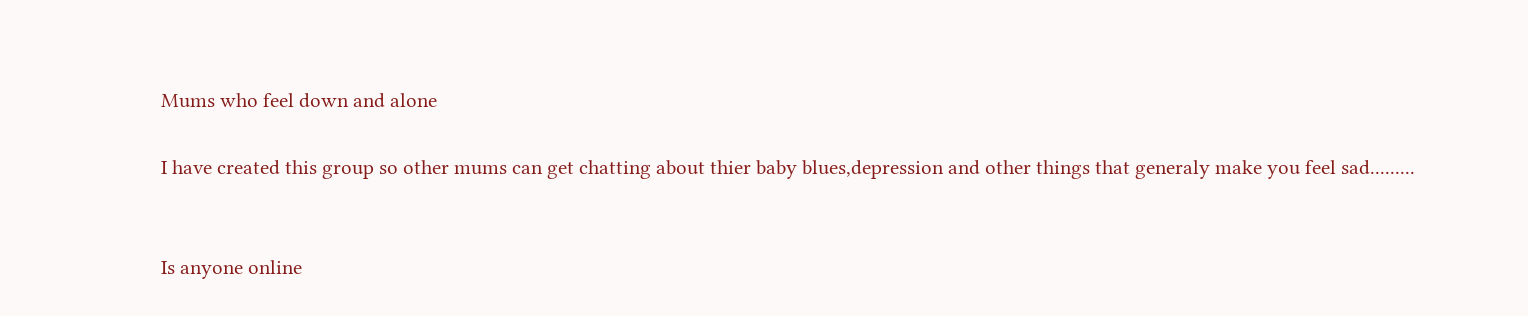Mums who feel down and alone

I have created this group so other mums can get chatting about thier baby blues,depression and other things that generaly make you feel sad.........


Is anyone online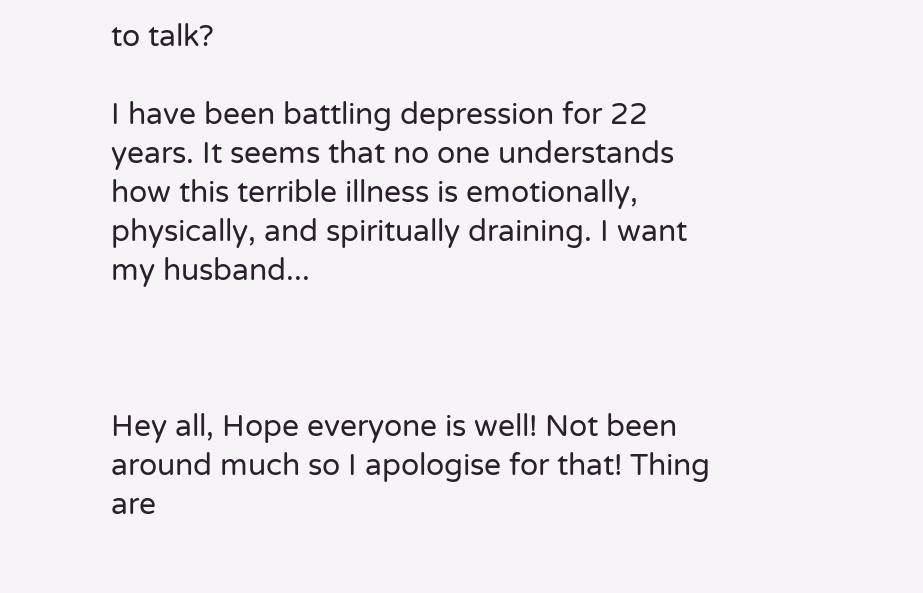to talk?

I have been battling depression for 22 years. It seems that no one understands how this terrible illness is emotionally, physically, and spiritually draining. I want my husband...



Hey all, Hope everyone is well! Not been around much so I apologise for that! Thing are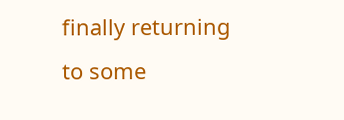finally returning to some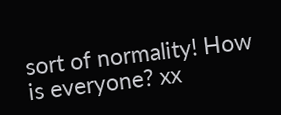sort of normality! How is everyone? xx